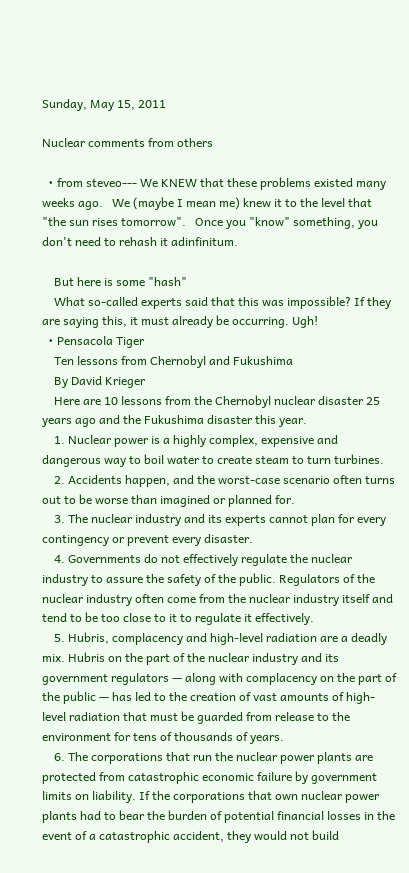Sunday, May 15, 2011

Nuclear comments from others

  • from steveo--- We KNEW that these problems existed many weeks ago.   We (maybe I mean me) knew it to the level that "the sun rises tomorrow".   Once you "know" something, you don't need to rehash it adinfinitum.

    But here is some "hash"
    What so-called experts said that this was impossible? If they are saying this, it must already be occurring. Ugh!
  • Pensacola Tiger
    Ten lessons from Chernobyl and Fukushima
    By David Krieger
    Here are 10 lessons from the Chernobyl nuclear disaster 25 years ago and the Fukushima disaster this year.
    1. Nuclear power is a highly complex, expensive and dangerous way to boil water to create steam to turn turbines.
    2. Accidents happen, and the worst-case scenario often turns out to be worse than imagined or planned for.
    3. The nuclear industry and its experts cannot plan for every contingency or prevent every disaster.
    4. Governments do not effectively regulate the nuclear industry to assure the safety of the public. Regulators of the nuclear industry often come from the nuclear industry itself and tend to be too close to it to regulate it effectively.
    5. Hubris, complacency and high-level radiation are a deadly mix. Hubris on the part of the nuclear industry and its government regulators — along with complacency on the part of the public — has led to the creation of vast amounts of high-level radiation that must be guarded from release to the environment for tens of thousands of years.
    6. The corporations that run the nuclear power plants are protected from catastrophic economic failure by government limits on liability. If the corporations that own nuclear power plants had to bear the burden of potential financial losses in the event of a catastrophic accident, they would not build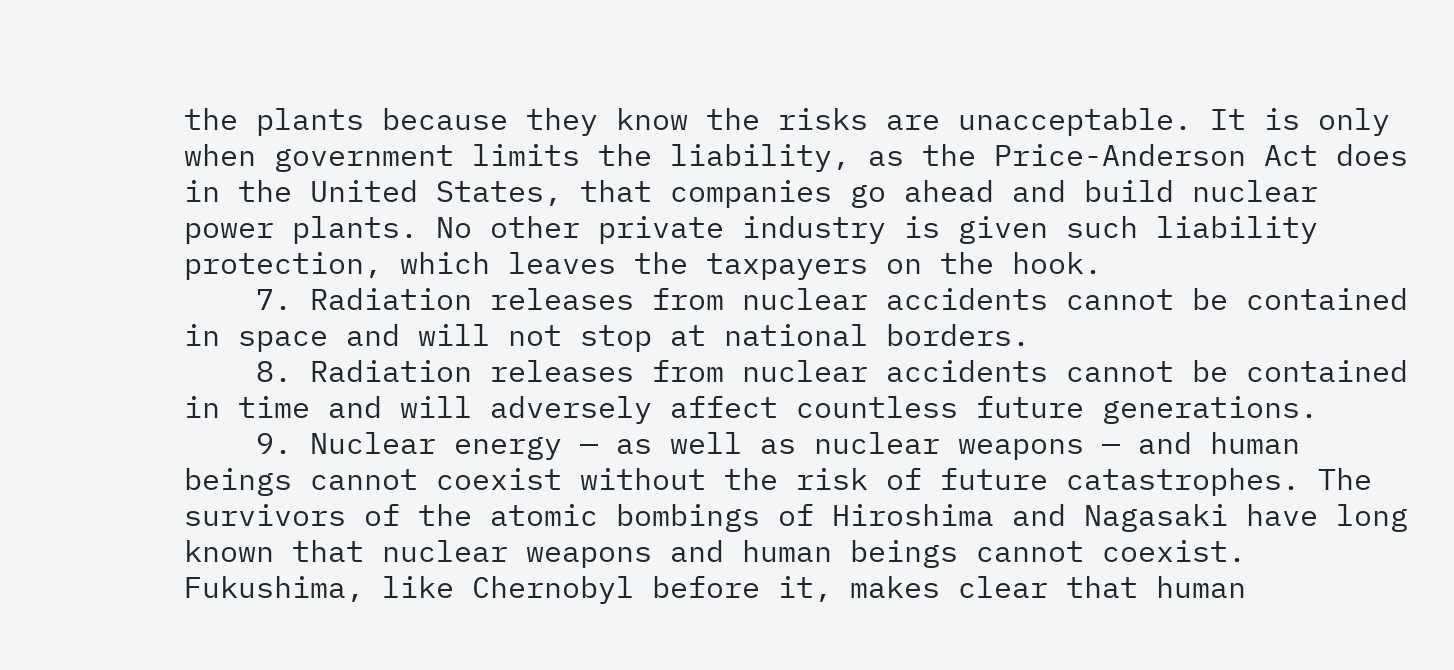the plants because they know the risks are unacceptable. It is only when government limits the liability, as the Price-Anderson Act does in the United States, that companies go ahead and build nuclear power plants. No other private industry is given such liability protection, which leaves the taxpayers on the hook.
    7. Radiation releases from nuclear accidents cannot be contained in space and will not stop at national borders.
    8. Radiation releases from nuclear accidents cannot be contained in time and will adversely affect countless future generations.
    9. Nuclear energy — as well as nuclear weapons — and human beings cannot coexist without the risk of future catastrophes. The survivors of the atomic bombings of Hiroshima and Nagasaki have long known that nuclear weapons and human beings cannot coexist. Fukushima, like Chernobyl before it, makes clear that human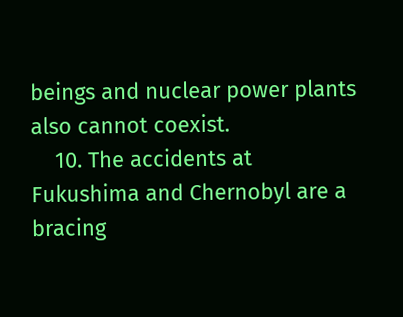beings and nuclear power plants also cannot coexist.
    10. The accidents at Fukushima and Chernobyl are a bracing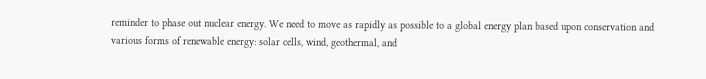reminder to phase out nuclear energy. We need to move as rapidly as possible to a global energy plan based upon conservation and various forms of renewable energy: solar cells, wind, geothermal, and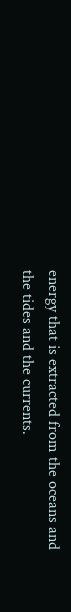energy that is extracted from the oceans and the tides and the currents.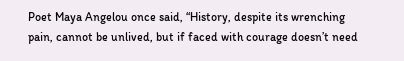Poet Maya Angelou once said, “History, despite its wrenching pain, cannot be unlived, but if faced with courage doesn’t need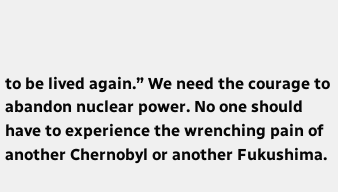to be lived again.” We need the courage to abandon nuclear power. No one should have to experience the wrenching pain of another Chernobyl or another Fukushima.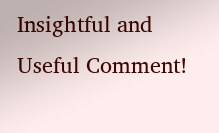Insightful and Useful Comment!